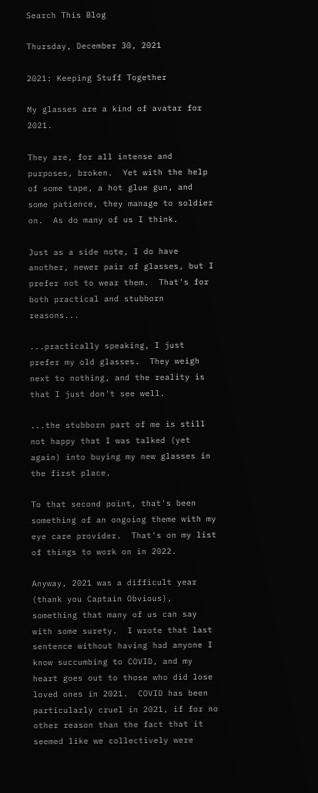Search This Blog

Thursday, December 30, 2021

2021: Keeping Stuff Together

My glasses are a kind of avatar for 2021.

They are, for all intense and purposes, broken.  Yet with the help of some tape, a hot glue gun, and some patience, they manage to soldier on.  As do many of us I think.

Just as a side note, I do have another, newer pair of glasses, but I prefer not to wear them.  That's for both practical and stubborn reasons...

...practically speaking, I just prefer my old glasses.  They weigh next to nothing, and the reality is that I just don't see well.

...the stubborn part of me is still not happy that I was talked (yet again) into buying my new glasses in the first place.

To that second point, that's been something of an ongoing theme with my eye care provider.  That's on my list of things to work on in 2022.

Anyway, 2021 was a difficult year (thank you Captain Obvious), something that many of us can say with some surety.  I wrote that last sentence without having had anyone I know succumbing to COVID, and my heart goes out to those who did lose loved ones in 2021.  COVID has been particularly cruel in 2021, if for no other reason than the fact that it seemed like we collectively were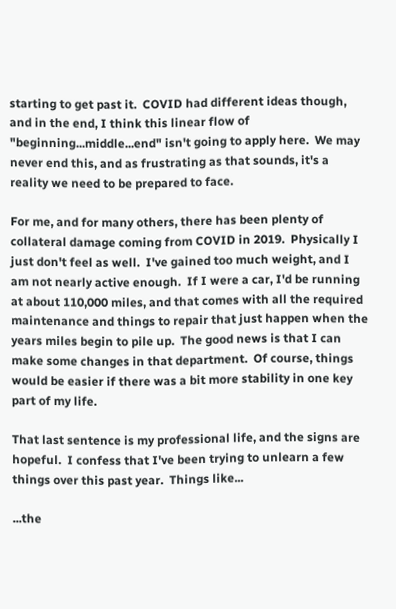starting to get past it.  COVID had different ideas though, and in the end, I think this linear flow of "beginning...middle...end" isn't going to apply here.  We may never end this, and as frustrating as that sounds, it's a reality we need to be prepared to face.

For me, and for many others, there has been plenty of collateral damage coming from COVID in 2019.  Physically I just don't feel as well.  I've gained too much weight, and I am not nearly active enough.  If I were a car, I'd be running at about 110,000 miles, and that comes with all the required maintenance and things to repair that just happen when the years miles begin to pile up.  The good news is that I can make some changes in that department.  Of course, things would be easier if there was a bit more stability in one key part of my life.

That last sentence is my professional life, and the signs are hopeful.  I confess that I've been trying to unlearn a few things over this past year.  Things like...

...the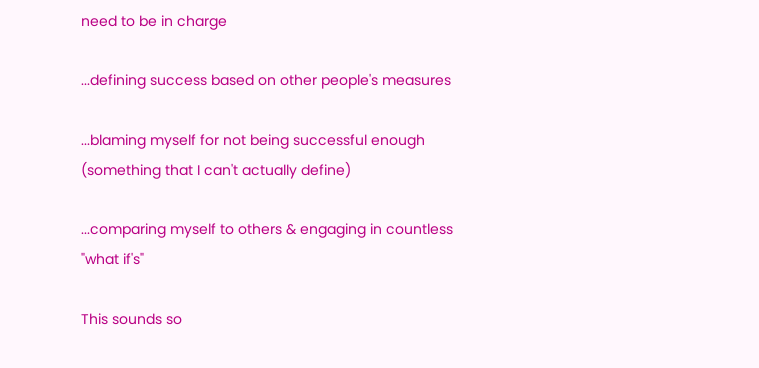need to be in charge

...defining success based on other people's measures

...blaming myself for not being successful enough (something that I can't actually define)

...comparing myself to others & engaging in countless "what if's"

This sounds so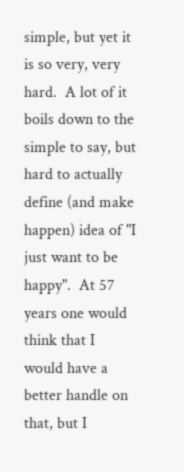simple, but yet it is so very, very hard.  A lot of it boils down to the simple to say, but hard to actually define (and make happen) idea of "I just want to be happy".  At 57 years one would think that I would have a better handle on that, but I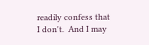readily confess that I don't.  And I may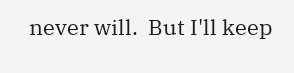never will.  But I'll keep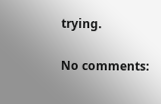trying.

No comments: